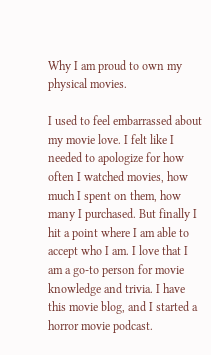Why I am proud to own my physical movies.

I used to feel embarrassed about my movie love. I felt like I needed to apologize for how often I watched movies, how much I spent on them, how many I purchased. But finally I hit a point where I am able to accept who I am. I love that I am a go-to person for movie knowledge and trivia. I have this movie blog, and I started a horror movie podcast.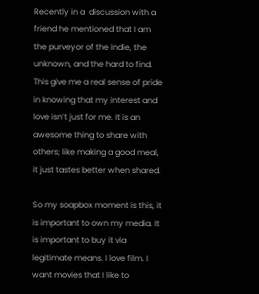Recently in a  discussion with a friend he mentioned that I am the purveyor of the indie, the unknown, and the hard to find. This give me a real sense of pride in knowing that my interest and love isn’t just for me. It is an awesome thing to share with others; like making a good meal, it just tastes better when shared.

So my soapbox moment is this, it is important to own my media. It is important to buy it via legitimate means. I love film. I want movies that I like to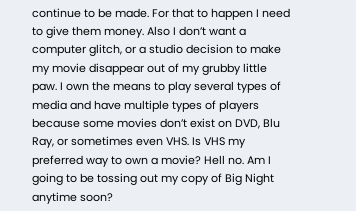continue to be made. For that to happen I need to give them money. Also I don’t want a computer glitch, or a studio decision to make my movie disappear out of my grubby little paw. I own the means to play several types of media and have multiple types of players because some movies don’t exist on DVD, Blu Ray, or sometimes even VHS. Is VHS my preferred way to own a movie? Hell no. Am I going to be tossing out my copy of Big Night anytime soon?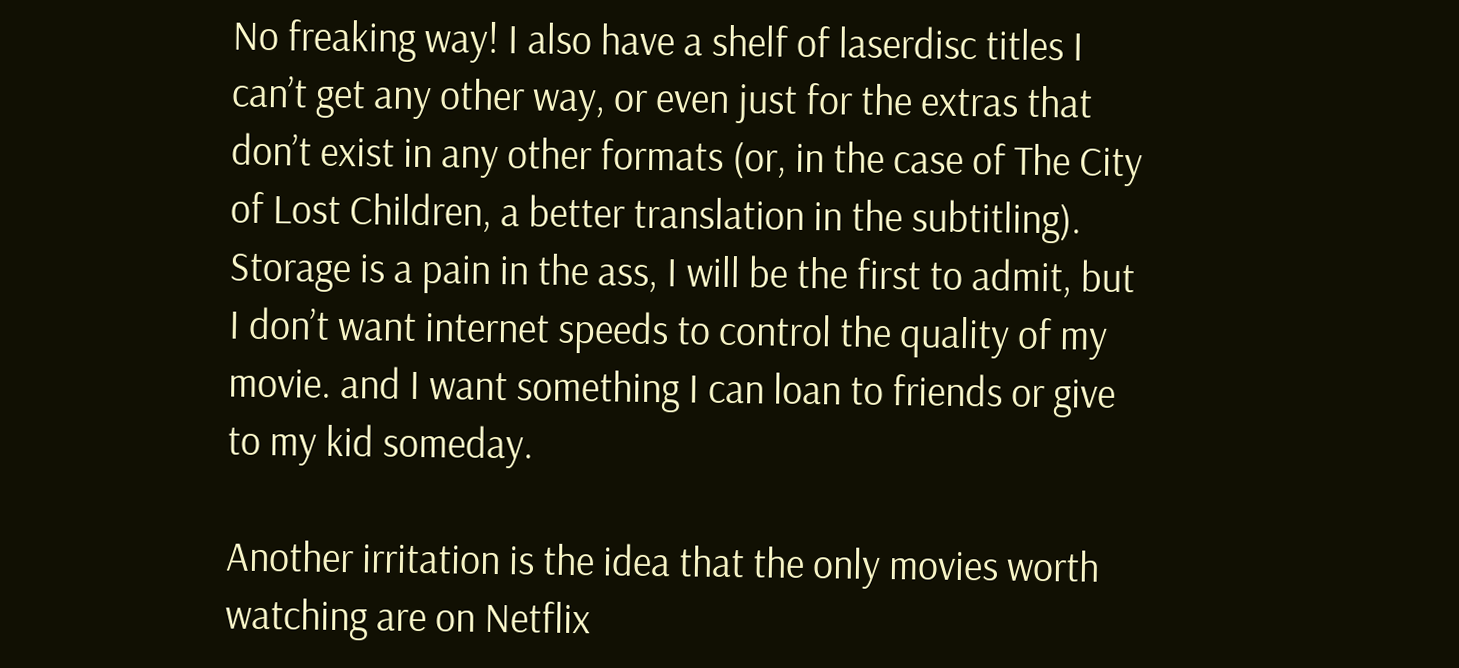No freaking way! I also have a shelf of laserdisc titles I can’t get any other way, or even just for the extras that don’t exist in any other formats (or, in the case of The City of Lost Children, a better translation in the subtitling). Storage is a pain in the ass, I will be the first to admit, but I don’t want internet speeds to control the quality of my movie. and I want something I can loan to friends or give to my kid someday.

Another irritation is the idea that the only movies worth watching are on Netflix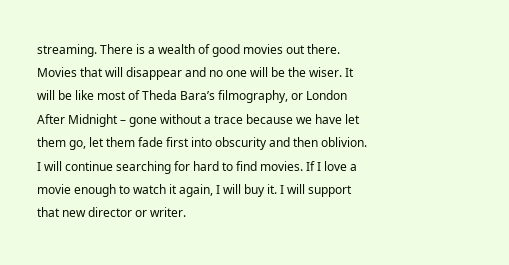streaming. There is a wealth of good movies out there. Movies that will disappear and no one will be the wiser. It will be like most of Theda Bara’s filmography, or London After Midnight – gone without a trace because we have let them go, let them fade first into obscurity and then oblivion. I will continue searching for hard to find movies. If I love a movie enough to watch it again, I will buy it. I will support that new director or writer.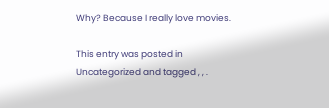Why? Because I really love movies.

This entry was posted in Uncategorized and tagged , , .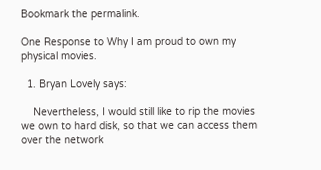Bookmark the permalink.

One Response to Why I am proud to own my physical movies.

  1. Bryan Lovely says:

    Nevertheless, I would still like to rip the movies we own to hard disk, so that we can access them over the network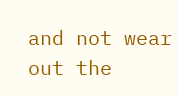and not wear out the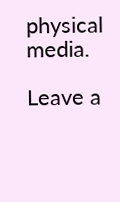physical media.

Leave a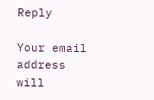Reply

Your email address will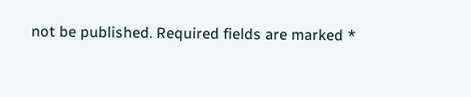not be published. Required fields are marked *